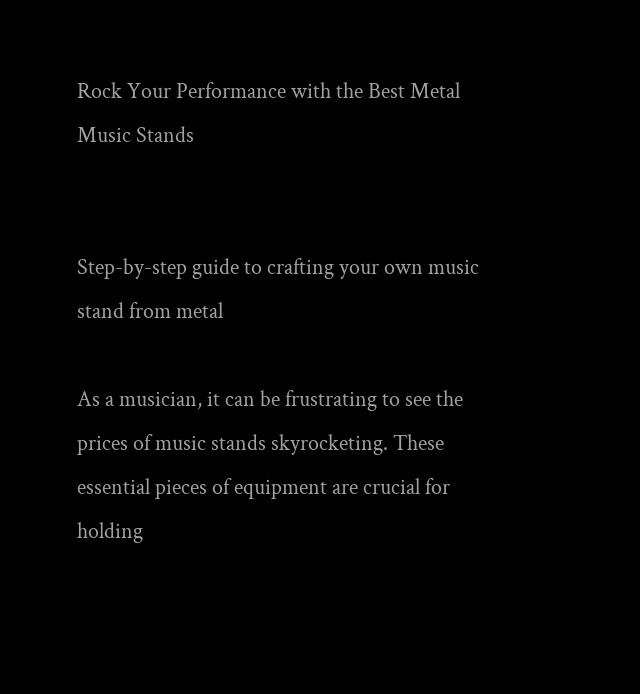Rock Your Performance with the Best Metal Music Stands


Step-by-step guide to crafting your own music stand from metal

As a musician, it can be frustrating to see the prices of music stands skyrocketing. These essential pieces of equipment are crucial for holding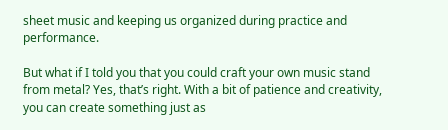sheet music and keeping us organized during practice and performance.

But what if I told you that you could craft your own music stand from metal? Yes, that’s right. With a bit of patience and creativity, you can create something just as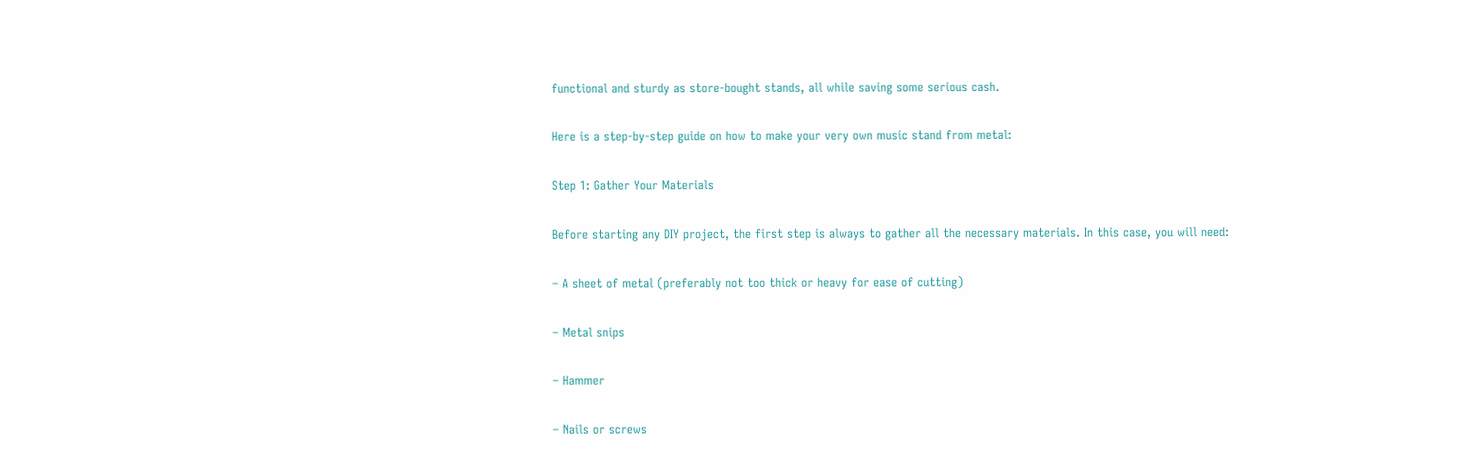functional and sturdy as store-bought stands, all while saving some serious cash.

Here is a step-by-step guide on how to make your very own music stand from metal:

Step 1: Gather Your Materials

Before starting any DIY project, the first step is always to gather all the necessary materials. In this case, you will need:

– A sheet of metal (preferably not too thick or heavy for ease of cutting)

– Metal snips

– Hammer

– Nails or screws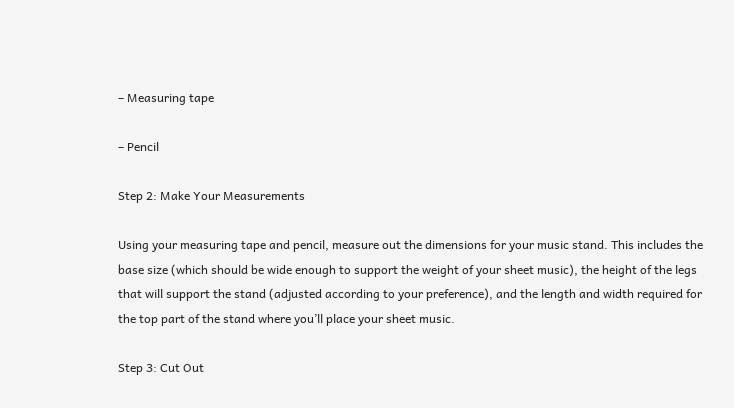– Measuring tape

– Pencil

Step 2: Make Your Measurements

Using your measuring tape and pencil, measure out the dimensions for your music stand. This includes the base size (which should be wide enough to support the weight of your sheet music), the height of the legs that will support the stand (adjusted according to your preference), and the length and width required for the top part of the stand where you’ll place your sheet music.

Step 3: Cut Out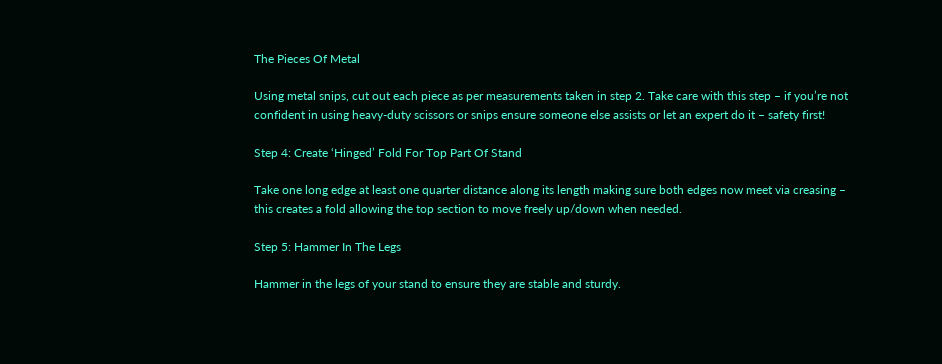The Pieces Of Metal

Using metal snips, cut out each piece as per measurements taken in step 2. Take care with this step – if you’re not confident in using heavy-duty scissors or snips ensure someone else assists or let an expert do it – safety first!

Step 4: Create ‘Hinged’ Fold For Top Part Of Stand

Take one long edge at least one quarter distance along its length making sure both edges now meet via creasing – this creates a fold allowing the top section to move freely up/down when needed.

Step 5: Hammer In The Legs

Hammer in the legs of your stand to ensure they are stable and sturdy.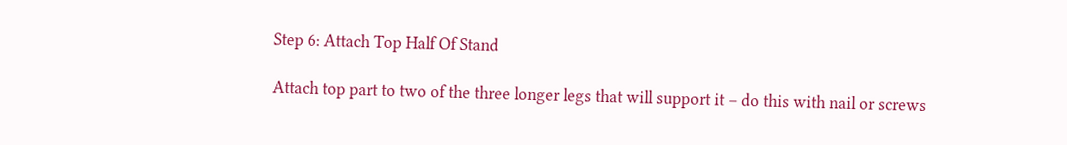Step 6: Attach Top Half Of Stand

Attach top part to two of the three longer legs that will support it – do this with nail or screws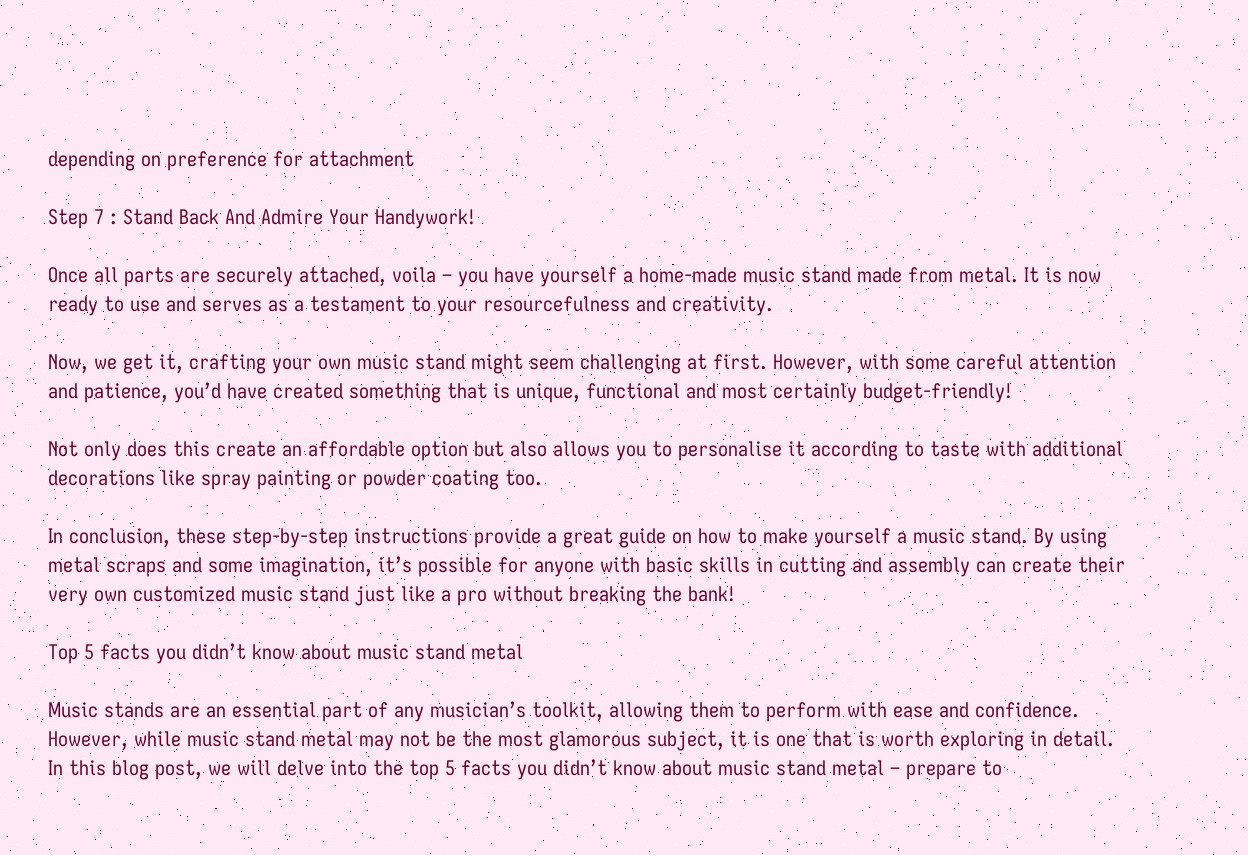depending on preference for attachment

Step 7 : Stand Back And Admire Your Handywork!

Once all parts are securely attached, voila – you have yourself a home-made music stand made from metal. It is now ready to use and serves as a testament to your resourcefulness and creativity.

Now, we get it, crafting your own music stand might seem challenging at first. However, with some careful attention and patience, you’d have created something that is unique, functional and most certainly budget-friendly!

Not only does this create an affordable option but also allows you to personalise it according to taste with additional decorations like spray painting or powder coating too.

In conclusion, these step-by-step instructions provide a great guide on how to make yourself a music stand. By using metal scraps and some imagination, it’s possible for anyone with basic skills in cutting and assembly can create their very own customized music stand just like a pro without breaking the bank!

Top 5 facts you didn’t know about music stand metal

Music stands are an essential part of any musician’s toolkit, allowing them to perform with ease and confidence. However, while music stand metal may not be the most glamorous subject, it is one that is worth exploring in detail. In this blog post, we will delve into the top 5 facts you didn’t know about music stand metal – prepare to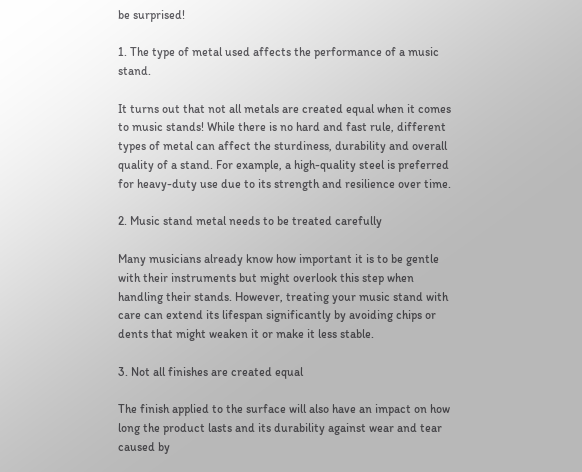be surprised!

1. The type of metal used affects the performance of a music stand.

It turns out that not all metals are created equal when it comes to music stands! While there is no hard and fast rule, different types of metal can affect the sturdiness, durability and overall quality of a stand. For example, a high-quality steel is preferred for heavy-duty use due to its strength and resilience over time.

2. Music stand metal needs to be treated carefully

Many musicians already know how important it is to be gentle with their instruments but might overlook this step when handling their stands. However, treating your music stand with care can extend its lifespan significantly by avoiding chips or dents that might weaken it or make it less stable.

3. Not all finishes are created equal

The finish applied to the surface will also have an impact on how long the product lasts and its durability against wear and tear caused by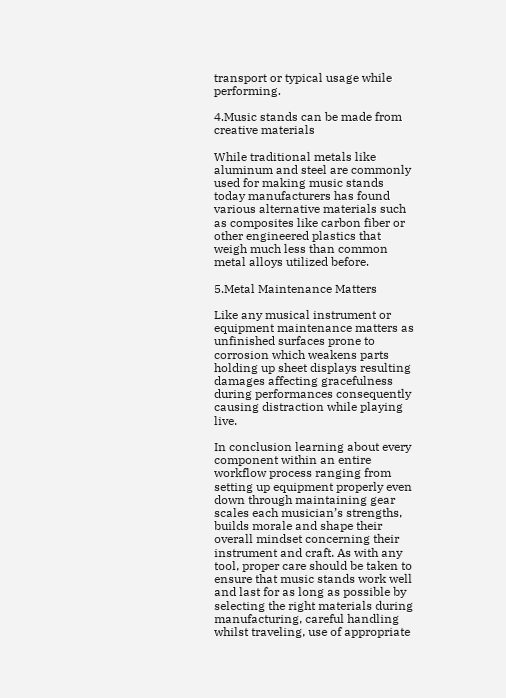transport or typical usage while performing.

4.Music stands can be made from creative materials

While traditional metals like aluminum and steel are commonly used for making music stands today manufacturers has found various alternative materials such as composites like carbon fiber or other engineered plastics that weigh much less than common metal alloys utilized before.

5.Metal Maintenance Matters

Like any musical instrument or equipment maintenance matters as unfinished surfaces prone to corrosion which weakens parts holding up sheet displays resulting damages affecting gracefulness during performances consequently causing distraction while playing live.

In conclusion learning about every component within an entire workflow process ranging from setting up equipment properly even down through maintaining gear scales each musician’s strengths, builds morale and shape their overall mindset concerning their instrument and craft. As with any tool, proper care should be taken to ensure that music stands work well and last for as long as possible by selecting the right materials during manufacturing, careful handling whilst traveling, use of appropriate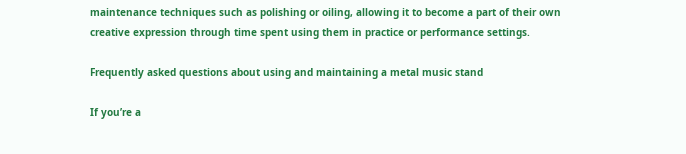maintenance techniques such as polishing or oiling, allowing it to become a part of their own creative expression through time spent using them in practice or performance settings.

Frequently asked questions about using and maintaining a metal music stand

If you’re a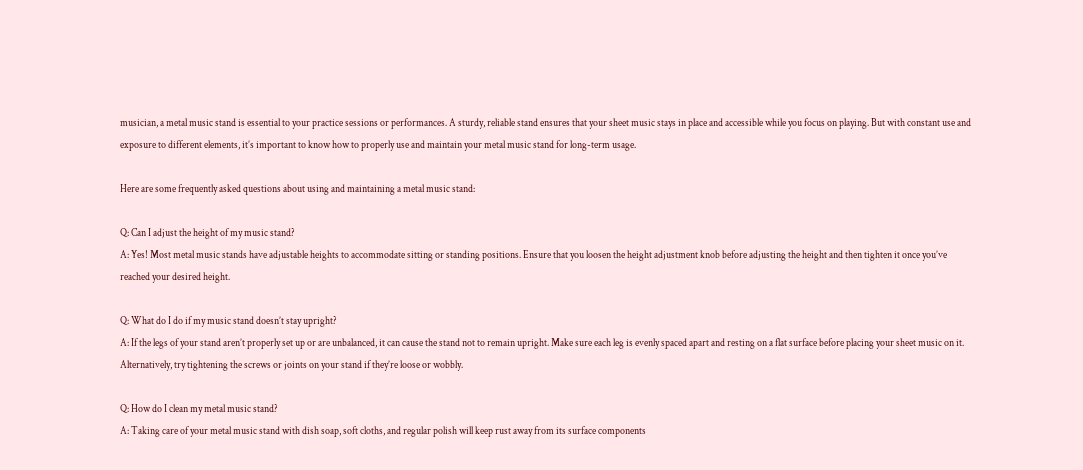musician, a metal music stand is essential to your practice sessions or performances. A sturdy, reliable stand ensures that your sheet music stays in place and accessible while you focus on playing. But with constant use and exposure to different elements, it’s important to know how to properly use and maintain your metal music stand for long-term usage.

Here are some frequently asked questions about using and maintaining a metal music stand:

Q: Can I adjust the height of my music stand?
A: Yes! Most metal music stands have adjustable heights to accommodate sitting or standing positions. Ensure that you loosen the height adjustment knob before adjusting the height and then tighten it once you’ve reached your desired height.

Q: What do I do if my music stand doesn’t stay upright?
A: If the legs of your stand aren’t properly set up or are unbalanced, it can cause the stand not to remain upright. Make sure each leg is evenly spaced apart and resting on a flat surface before placing your sheet music on it. Alternatively, try tightening the screws or joints on your stand if they’re loose or wobbly.

Q: How do I clean my metal music stand?
A: Taking care of your metal music stand with dish soap, soft cloths, and regular polish will keep rust away from its surface components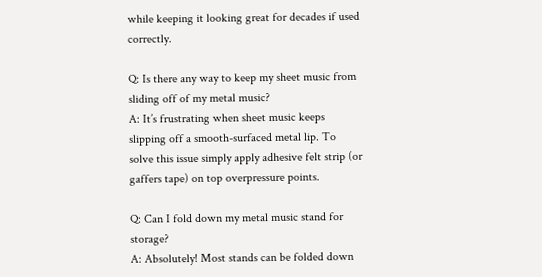while keeping it looking great for decades if used correctly.

Q: Is there any way to keep my sheet music from sliding off of my metal music?
A: It’s frustrating when sheet music keeps slipping off a smooth-surfaced metal lip. To solve this issue simply apply adhesive felt strip (or gaffers tape) on top overpressure points.

Q: Can I fold down my metal music stand for storage?
A: Absolutely! Most stands can be folded down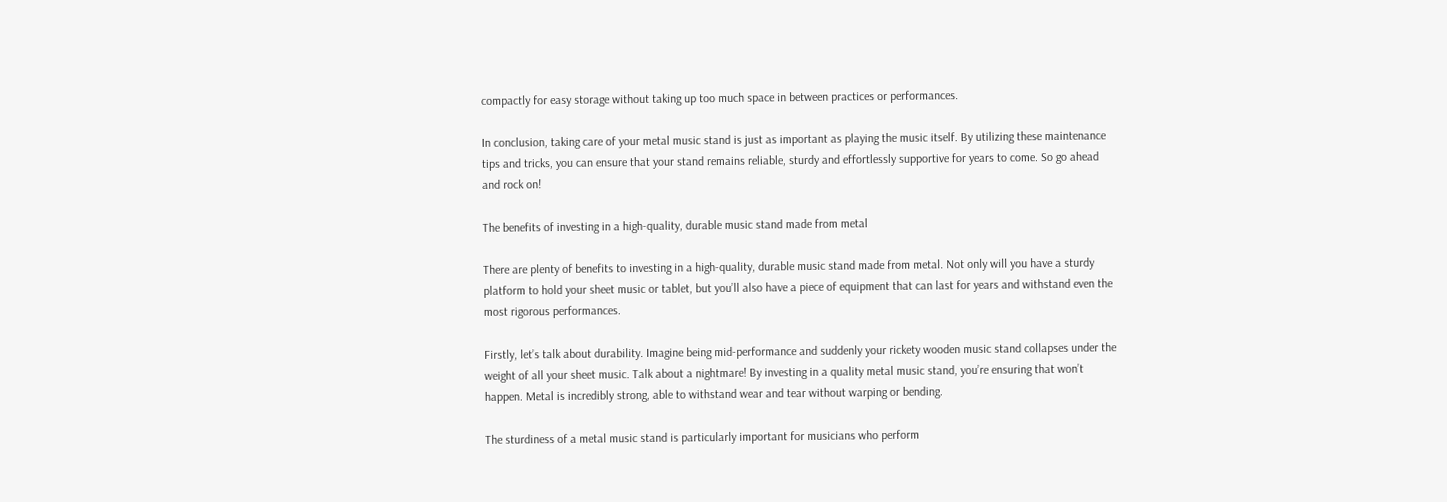compactly for easy storage without taking up too much space in between practices or performances.

In conclusion, taking care of your metal music stand is just as important as playing the music itself. By utilizing these maintenance tips and tricks, you can ensure that your stand remains reliable, sturdy and effortlessly supportive for years to come. So go ahead and rock on!

The benefits of investing in a high-quality, durable music stand made from metal

There are plenty of benefits to investing in a high-quality, durable music stand made from metal. Not only will you have a sturdy platform to hold your sheet music or tablet, but you’ll also have a piece of equipment that can last for years and withstand even the most rigorous performances.

Firstly, let’s talk about durability. Imagine being mid-performance and suddenly your rickety wooden music stand collapses under the weight of all your sheet music. Talk about a nightmare! By investing in a quality metal music stand, you’re ensuring that won’t happen. Metal is incredibly strong, able to withstand wear and tear without warping or bending.

The sturdiness of a metal music stand is particularly important for musicians who perform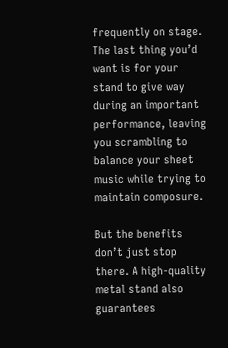frequently on stage. The last thing you’d want is for your stand to give way during an important performance, leaving you scrambling to balance your sheet music while trying to maintain composure.

But the benefits don’t just stop there. A high-quality metal stand also guarantees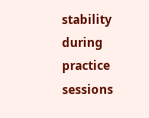stability during practice sessions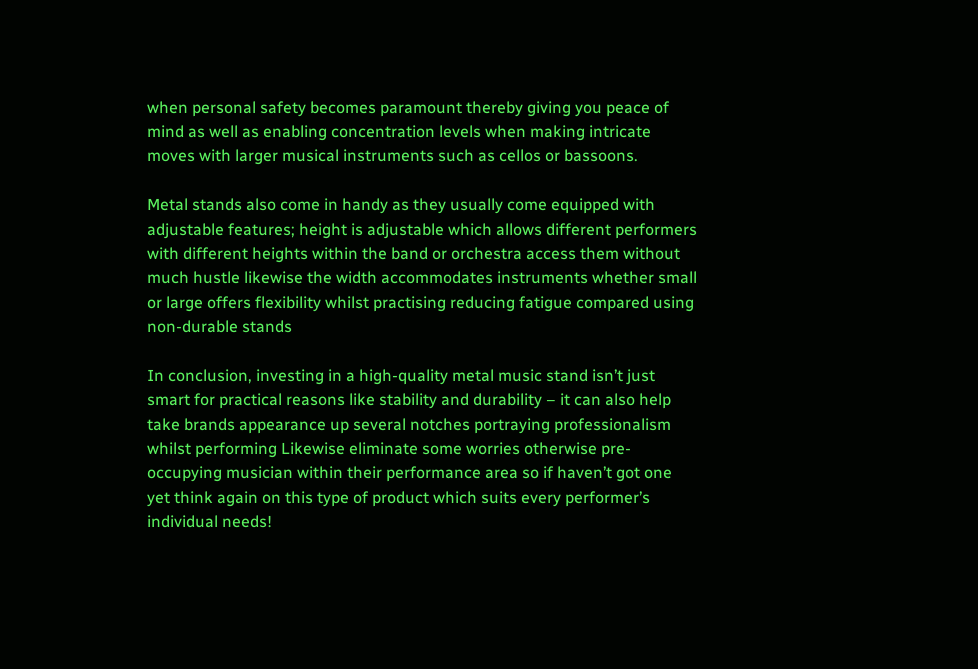when personal safety becomes paramount thereby giving you peace of mind as well as enabling concentration levels when making intricate moves with larger musical instruments such as cellos or bassoons.

Metal stands also come in handy as they usually come equipped with adjustable features; height is adjustable which allows different performers with different heights within the band or orchestra access them without much hustle likewise the width accommodates instruments whether small or large offers flexibility whilst practising reducing fatigue compared using non-durable stands

In conclusion, investing in a high-quality metal music stand isn’t just smart for practical reasons like stability and durability – it can also help take brands appearance up several notches portraying professionalism whilst performing Likewise eliminate some worries otherwise pre-occupying musician within their performance area so if haven’t got one yet think again on this type of product which suits every performer’s individual needs!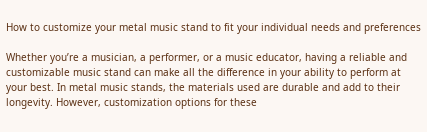How to customize your metal music stand to fit your individual needs and preferences

Whether you’re a musician, a performer, or a music educator, having a reliable and customizable music stand can make all the difference in your ability to perform at your best. In metal music stands, the materials used are durable and add to their longevity. However, customization options for these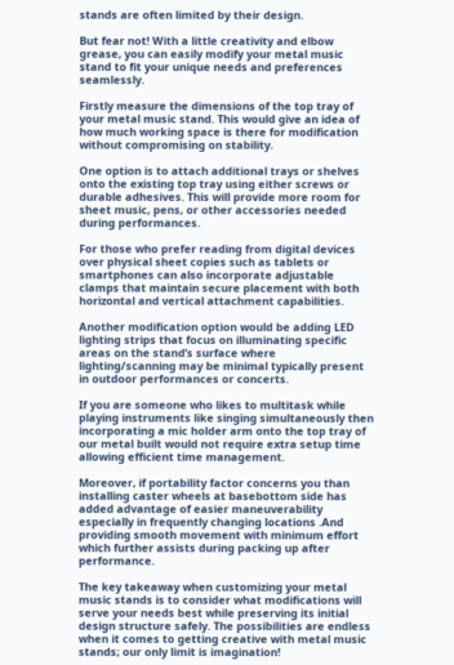stands are often limited by their design.

But fear not! With a little creativity and elbow grease, you can easily modify your metal music stand to fit your unique needs and preferences seamlessly.

Firstly measure the dimensions of the top tray of your metal music stand. This would give an idea of how much working space is there for modification without compromising on stability.

One option is to attach additional trays or shelves onto the existing top tray using either screws or durable adhesives. This will provide more room for sheet music, pens, or other accessories needed during performances.

For those who prefer reading from digital devices over physical sheet copies such as tablets or smartphones can also incorporate adjustable clamps that maintain secure placement with both horizontal and vertical attachment capabilities.

Another modification option would be adding LED lighting strips that focus on illuminating specific areas on the stand’s surface where lighting/scanning may be minimal typically present in outdoor performances or concerts.

If you are someone who likes to multitask while playing instruments like singing simultaneously then incorporating a mic holder arm onto the top tray of our metal built would not require extra setup time allowing efficient time management.

Moreover, if portability factor concerns you than installing caster wheels at basebottom side has added advantage of easier maneuverability especially in frequently changing locations .And providing smooth movement with minimum effort which further assists during packing up after performance.

The key takeaway when customizing your metal music stands is to consider what modifications will serve your needs best while preserving its initial design structure safely. The possibilities are endless when it comes to getting creative with metal music stands; our only limit is imagination!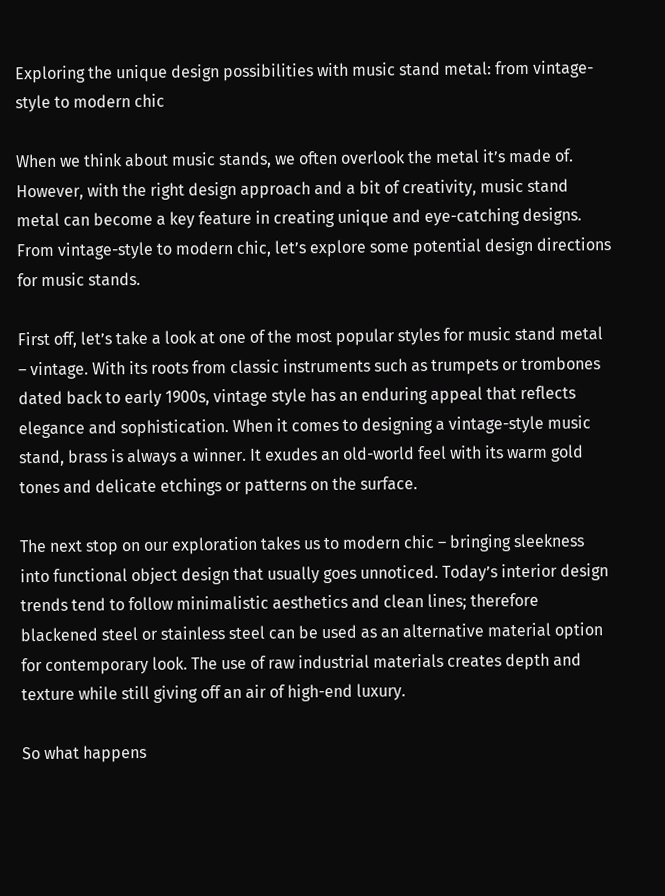Exploring the unique design possibilities with music stand metal: from vintage-style to modern chic

When we think about music stands, we often overlook the metal it’s made of. However, with the right design approach and a bit of creativity, music stand metal can become a key feature in creating unique and eye-catching designs. From vintage-style to modern chic, let’s explore some potential design directions for music stands.

First off, let’s take a look at one of the most popular styles for music stand metal – vintage. With its roots from classic instruments such as trumpets or trombones dated back to early 1900s, vintage style has an enduring appeal that reflects elegance and sophistication. When it comes to designing a vintage-style music stand, brass is always a winner. It exudes an old-world feel with its warm gold tones and delicate etchings or patterns on the surface.

The next stop on our exploration takes us to modern chic – bringing sleekness into functional object design that usually goes unnoticed. Today’s interior design trends tend to follow minimalistic aesthetics and clean lines; therefore blackened steel or stainless steel can be used as an alternative material option for contemporary look. The use of raw industrial materials creates depth and texture while still giving off an air of high-end luxury.

So what happens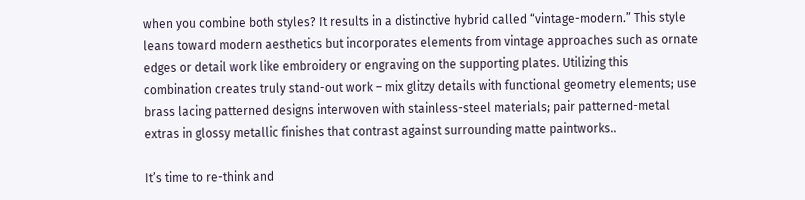when you combine both styles? It results in a distinctive hybrid called “vintage-modern.” This style leans toward modern aesthetics but incorporates elements from vintage approaches such as ornate edges or detail work like embroidery or engraving on the supporting plates. Utilizing this combination creates truly stand-out work – mix glitzy details with functional geometry elements; use brass lacing patterned designs interwoven with stainless-steel materials; pair patterned-metal extras in glossy metallic finishes that contrast against surrounding matte paintworks..

It’s time to re-think and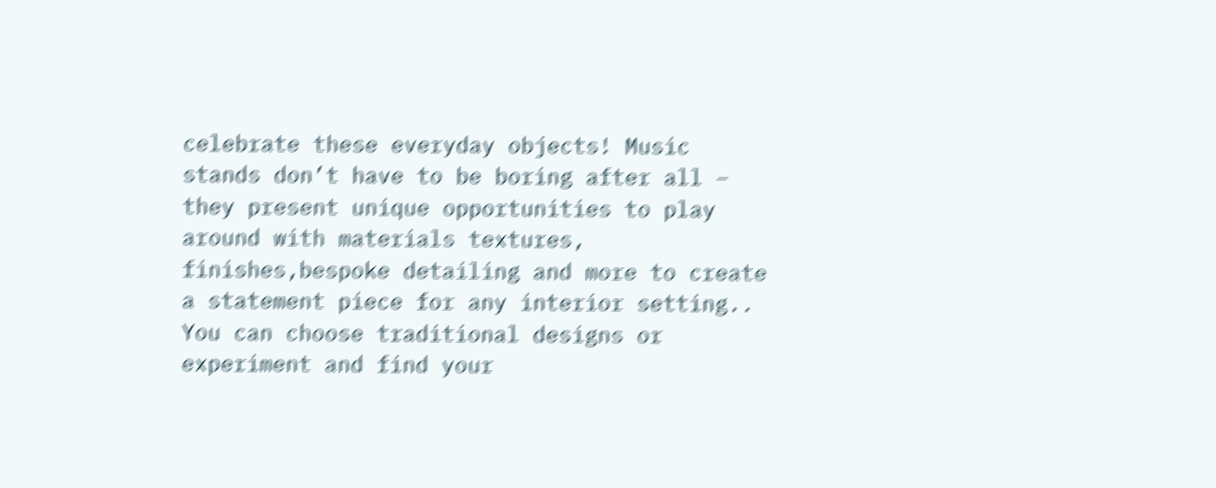celebrate these everyday objects! Music stands don’t have to be boring after all – they present unique opportunities to play around with materials textures, finishes,bespoke detailing and more to create a statement piece for any interior setting.. You can choose traditional designs or experiment and find your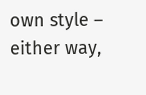own style – either way,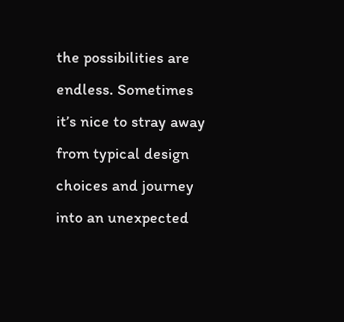the possibilities are endless. Sometimes it’s nice to stray away from typical design choices and journey into an unexpected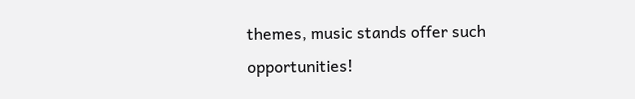themes, music stands offer such opportunities!